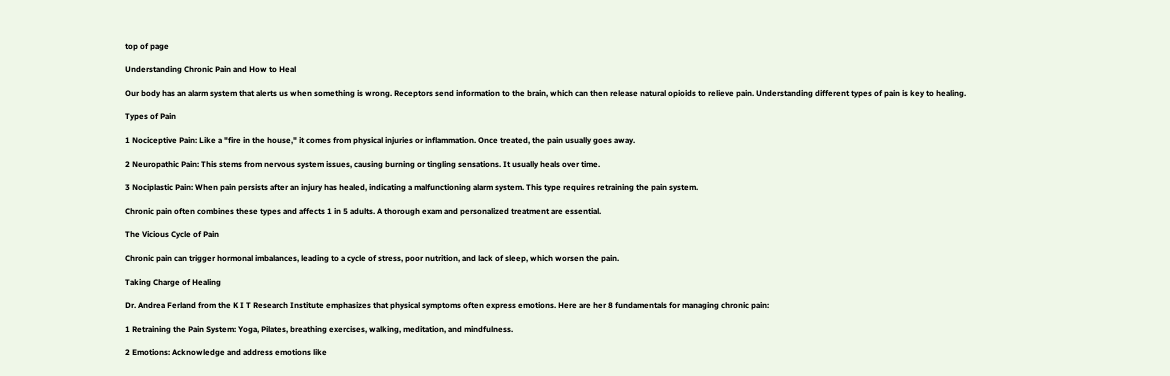top of page

Understanding Chronic Pain and How to Heal

Our body has an alarm system that alerts us when something is wrong. Receptors send information to the brain, which can then release natural opioids to relieve pain. Understanding different types of pain is key to healing.

Types of Pain

1 Nociceptive Pain: Like a "fire in the house," it comes from physical injuries or inflammation. Once treated, the pain usually goes away.

2 Neuropathic Pain: This stems from nervous system issues, causing burning or tingling sensations. It usually heals over time.

3 Nociplastic Pain: When pain persists after an injury has healed, indicating a malfunctioning alarm system. This type requires retraining the pain system.

Chronic pain often combines these types and affects 1 in 5 adults. A thorough exam and personalized treatment are essential.

The Vicious Cycle of Pain

Chronic pain can trigger hormonal imbalances, leading to a cycle of stress, poor nutrition, and lack of sleep, which worsen the pain.

Taking Charge of Healing

Dr. Andrea Ferland from the K I T Research Institute emphasizes that physical symptoms often express emotions. Here are her 8 fundamentals for managing chronic pain:

1 Retraining the Pain System: Yoga, Pilates, breathing exercises, walking, meditation, and mindfulness.

2 Emotions: Acknowledge and address emotions like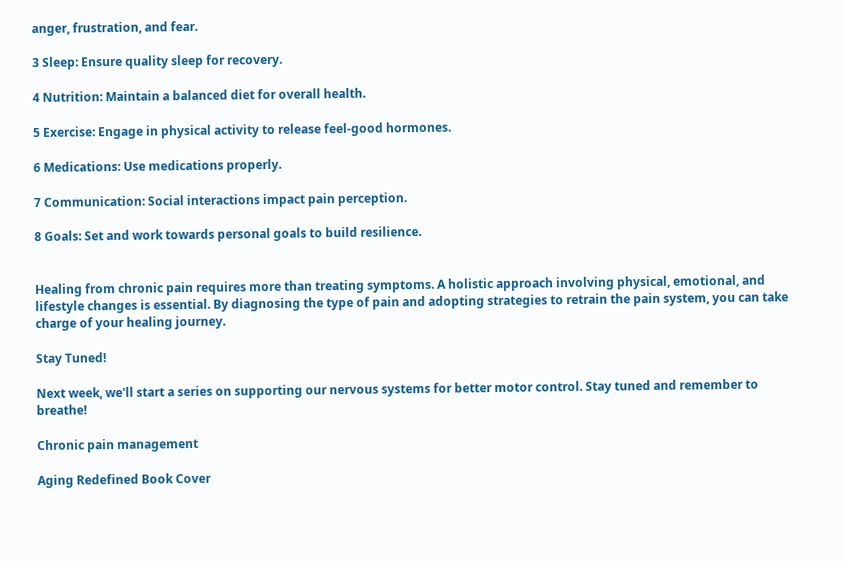anger, frustration, and fear.

3 Sleep: Ensure quality sleep for recovery.

4 Nutrition: Maintain a balanced diet for overall health.

5 Exercise: Engage in physical activity to release feel-good hormones.

6 Medications: Use medications properly.

7 Communication: Social interactions impact pain perception.

8 Goals: Set and work towards personal goals to build resilience.


Healing from chronic pain requires more than treating symptoms. A holistic approach involving physical, emotional, and lifestyle changes is essential. By diagnosing the type of pain and adopting strategies to retrain the pain system, you can take charge of your healing journey.

Stay Tuned!

Next week, we'll start a series on supporting our nervous systems for better motor control. Stay tuned and remember to breathe!

Chronic pain management

Aging Redefined Book Cover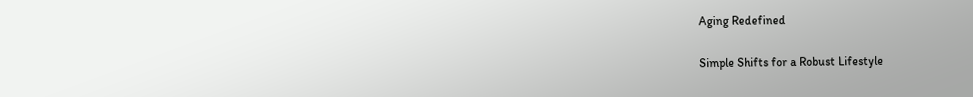Aging Redefined

Simple Shifts for a Robust Lifestyle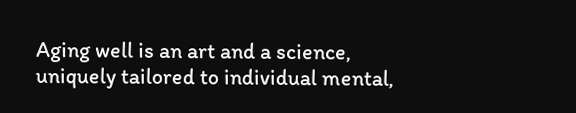Aging well is an art and a science, uniquely tailored to individual mental,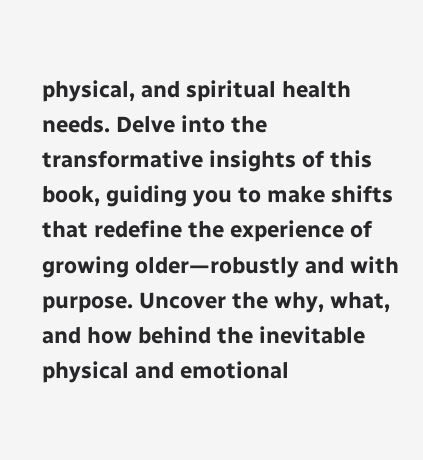physical, and spiritual health needs. Delve into the transformative insights of this book, guiding you to make shifts that redefine the experience of growing older—robustly and with purpose. Uncover the why, what, and how behind the inevitable physical and emotional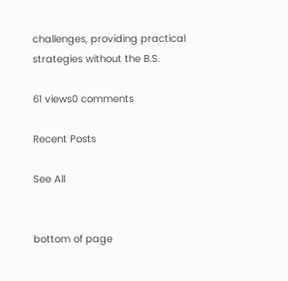challenges, providing practical strategies without the B.S.

61 views0 comments

Recent Posts

See All


bottom of page